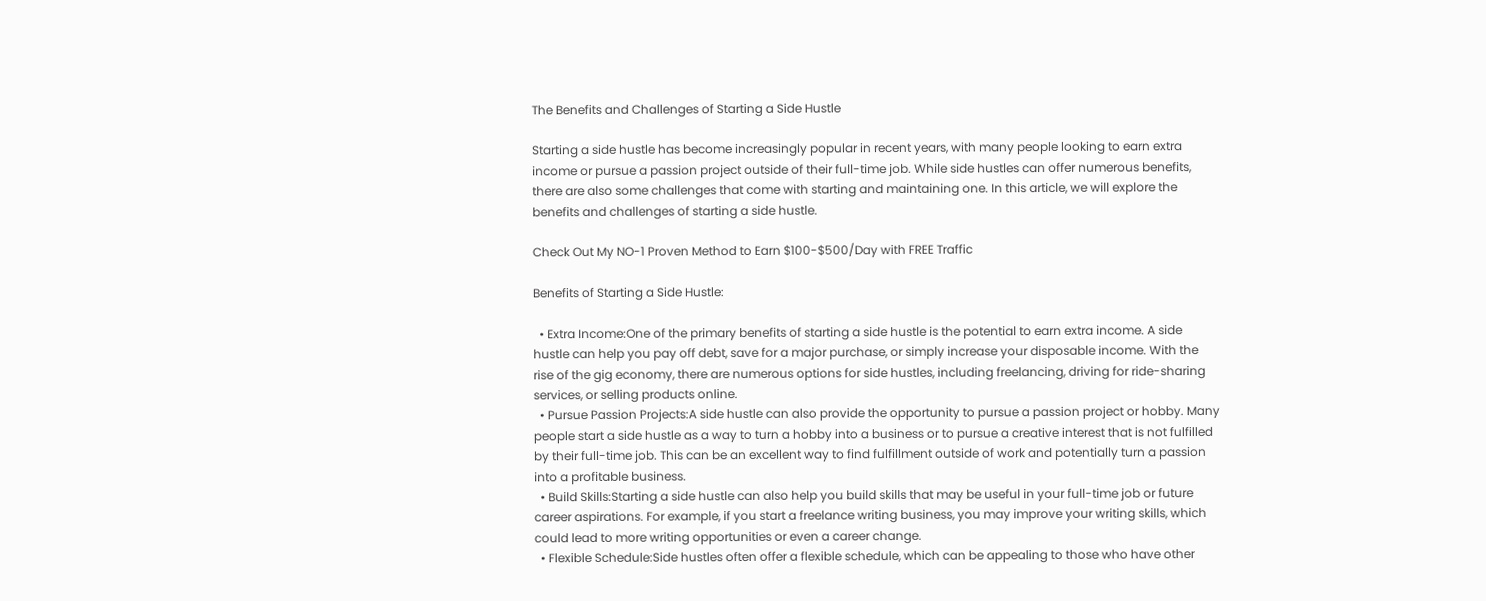The Benefits and Challenges of Starting a Side Hustle

Starting a side hustle has become increasingly popular in recent years, with many people looking to earn extra income or pursue a passion project outside of their full-time job. While side hustles can offer numerous benefits, there are also some challenges that come with starting and maintaining one. In this article, we will explore the benefits and challenges of starting a side hustle.

Check Out My NO-1 Proven Method to Earn $100-$500/Day with FREE Traffic

Benefits of Starting a Side Hustle:

  • Extra Income:One of the primary benefits of starting a side hustle is the potential to earn extra income. A side hustle can help you pay off debt, save for a major purchase, or simply increase your disposable income. With the rise of the gig economy, there are numerous options for side hustles, including freelancing, driving for ride-sharing services, or selling products online.
  • Pursue Passion Projects:A side hustle can also provide the opportunity to pursue a passion project or hobby. Many people start a side hustle as a way to turn a hobby into a business or to pursue a creative interest that is not fulfilled by their full-time job. This can be an excellent way to find fulfillment outside of work and potentially turn a passion into a profitable business.
  • Build Skills:Starting a side hustle can also help you build skills that may be useful in your full-time job or future career aspirations. For example, if you start a freelance writing business, you may improve your writing skills, which could lead to more writing opportunities or even a career change.
  • Flexible Schedule:Side hustles often offer a flexible schedule, which can be appealing to those who have other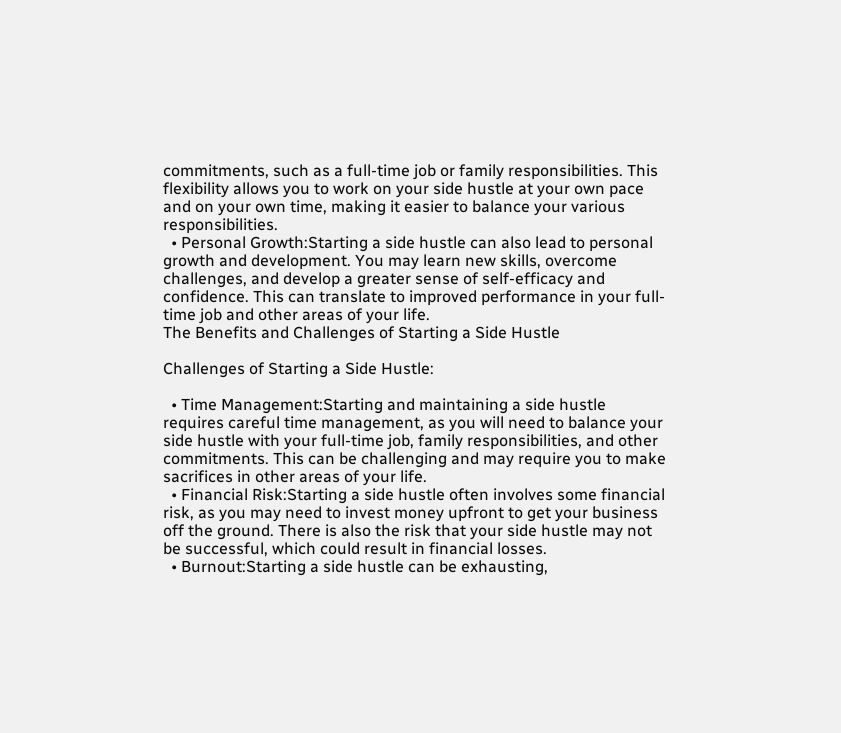commitments, such as a full-time job or family responsibilities. This flexibility allows you to work on your side hustle at your own pace and on your own time, making it easier to balance your various responsibilities.
  • Personal Growth:Starting a side hustle can also lead to personal growth and development. You may learn new skills, overcome challenges, and develop a greater sense of self-efficacy and confidence. This can translate to improved performance in your full-time job and other areas of your life.
The Benefits and Challenges of Starting a Side Hustle

Challenges of Starting a Side Hustle:

  • Time Management:Starting and maintaining a side hustle requires careful time management, as you will need to balance your side hustle with your full-time job, family responsibilities, and other commitments. This can be challenging and may require you to make sacrifices in other areas of your life.
  • Financial Risk:Starting a side hustle often involves some financial risk, as you may need to invest money upfront to get your business off the ground. There is also the risk that your side hustle may not be successful, which could result in financial losses.
  • Burnout:Starting a side hustle can be exhausting,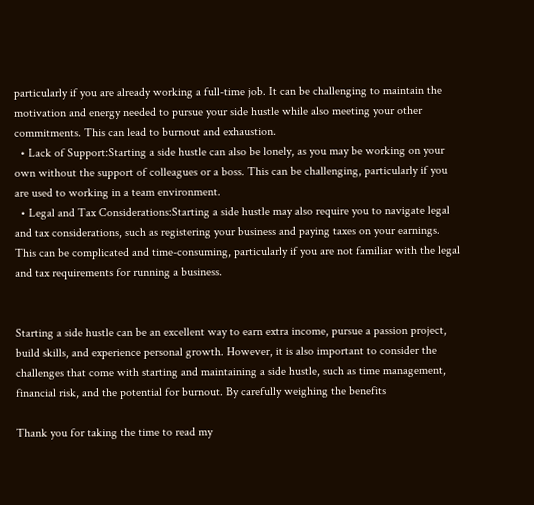particularly if you are already working a full-time job. It can be challenging to maintain the motivation and energy needed to pursue your side hustle while also meeting your other commitments. This can lead to burnout and exhaustion.
  • Lack of Support:Starting a side hustle can also be lonely, as you may be working on your own without the support of colleagues or a boss. This can be challenging, particularly if you are used to working in a team environment.
  • Legal and Tax Considerations:Starting a side hustle may also require you to navigate legal and tax considerations, such as registering your business and paying taxes on your earnings. This can be complicated and time-consuming, particularly if you are not familiar with the legal and tax requirements for running a business.


Starting a side hustle can be an excellent way to earn extra income, pursue a passion project, build skills, and experience personal growth. However, it is also important to consider the challenges that come with starting and maintaining a side hustle, such as time management, financial risk, and the potential for burnout. By carefully weighing the benefits

Thank you for taking the time to read my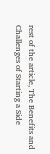rest of the article, The Benefits and Challenges of Starting a Side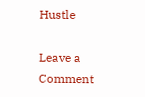Hustle

Leave a Comment